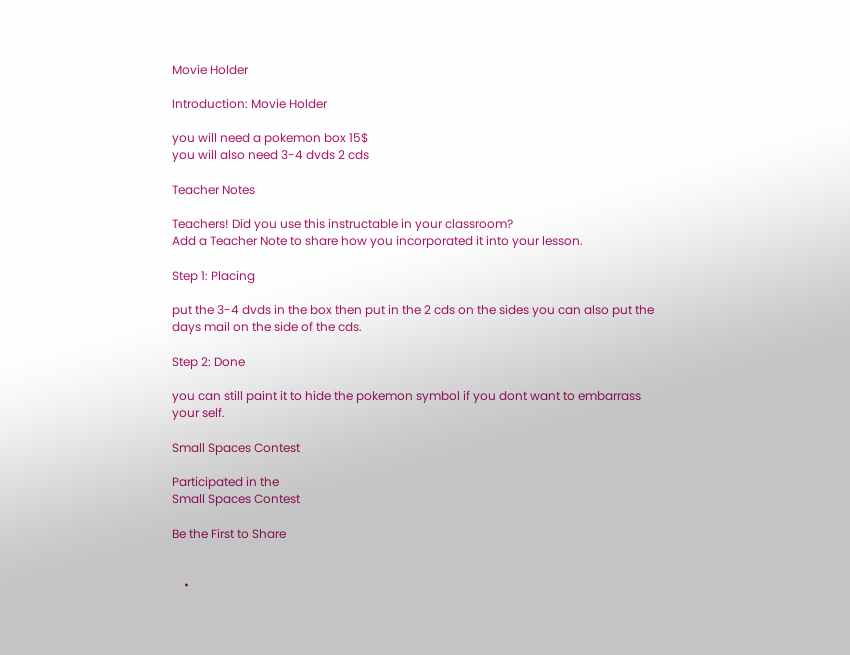Movie Holder

Introduction: Movie Holder

you will need a pokemon box 15$
you will also need 3-4 dvds 2 cds

Teacher Notes

Teachers! Did you use this instructable in your classroom?
Add a Teacher Note to share how you incorporated it into your lesson.

Step 1: Placing

put the 3-4 dvds in the box then put in the 2 cds on the sides you can also put the days mail on the side of the cds.

Step 2: Done

you can still paint it to hide the pokemon symbol if you dont want to embarrass your self.

Small Spaces Contest

Participated in the
Small Spaces Contest

Be the First to Share


    •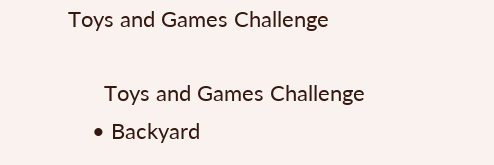Toys and Games Challenge

      Toys and Games Challenge
    • Backyard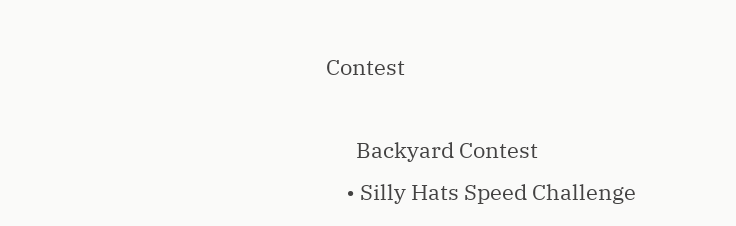Contest

      Backyard Contest
    • Silly Hats Speed Challenge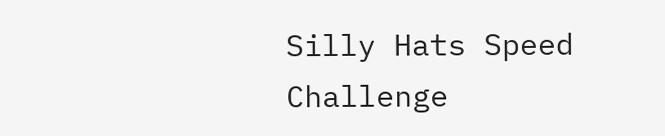Silly Hats Speed Challenge